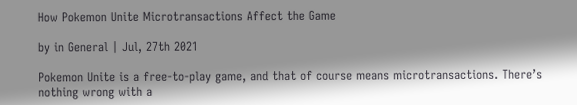How Pokemon Unite Microtransactions Affect the Game

by in General | Jul, 27th 2021

Pokemon Unite is a free-to-play game, and that of course means microtransactions. There’s nothing wrong with a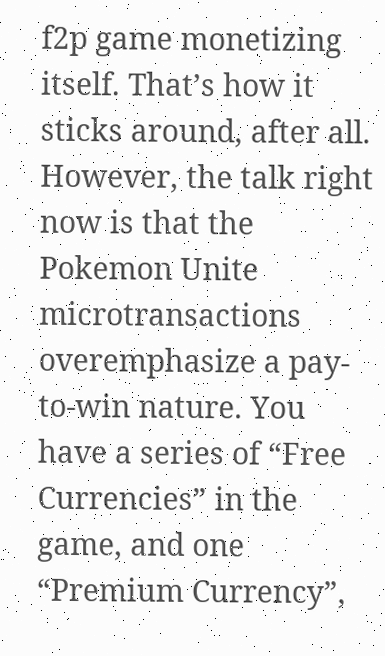f2p game monetizing itself. That’s how it sticks around, after all. However, the talk right now is that the Pokemon Unite microtransactions overemphasize a pay-to-win nature. You have a series of “Free Currencies” in the game, and one “Premium Currency”,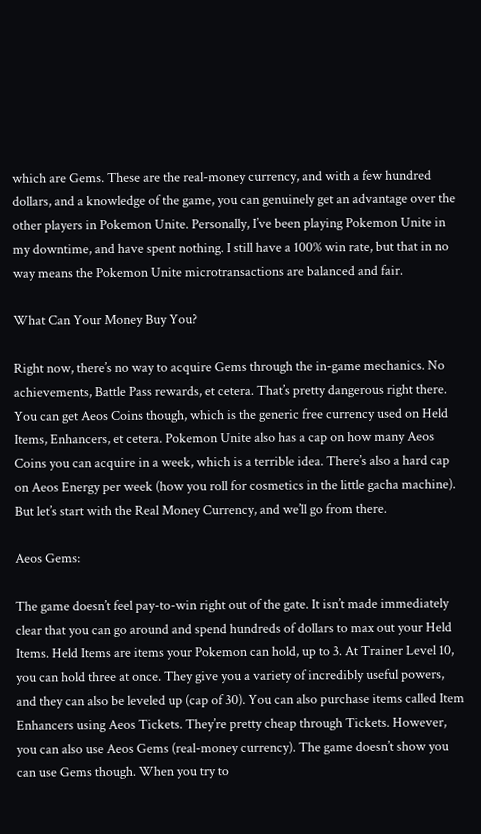which are Gems. These are the real-money currency, and with a few hundred dollars, and a knowledge of the game, you can genuinely get an advantage over the other players in Pokemon Unite. Personally, I’ve been playing Pokemon Unite in my downtime, and have spent nothing. I still have a 100% win rate, but that in no way means the Pokemon Unite microtransactions are balanced and fair.

What Can Your Money Buy You?

Right now, there’s no way to acquire Gems through the in-game mechanics. No achievements, Battle Pass rewards, et cetera. That’s pretty dangerous right there. You can get Aeos Coins though, which is the generic free currency used on Held Items, Enhancers, et cetera. Pokemon Unite also has a cap on how many Aeos Coins you can acquire in a week, which is a terrible idea. There’s also a hard cap on Aeos Energy per week (how you roll for cosmetics in the little gacha machine). But let’s start with the Real Money Currency, and we’ll go from there.

Aeos Gems:

The game doesn’t feel pay-to-win right out of the gate. It isn’t made immediately clear that you can go around and spend hundreds of dollars to max out your Held Items. Held Items are items your Pokemon can hold, up to 3. At Trainer Level 10, you can hold three at once. They give you a variety of incredibly useful powers, and they can also be leveled up (cap of 30). You can also purchase items called Item Enhancers using Aeos Tickets. They’re pretty cheap through Tickets. However, you can also use Aeos Gems (real-money currency). The game doesn’t show you can use Gems though. When you try to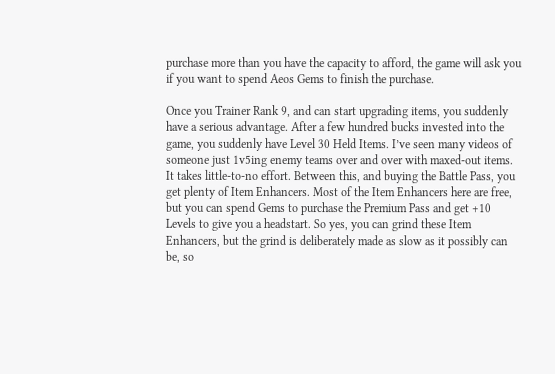purchase more than you have the capacity to afford, the game will ask you if you want to spend Aeos Gems to finish the purchase.

Once you Trainer Rank 9, and can start upgrading items, you suddenly have a serious advantage. After a few hundred bucks invested into the game, you suddenly have Level 30 Held Items. I’ve seen many videos of someone just 1v5ing enemy teams over and over with maxed-out items. It takes little-to-no effort. Between this, and buying the Battle Pass, you get plenty of Item Enhancers. Most of the Item Enhancers here are free, but you can spend Gems to purchase the Premium Pass and get +10 Levels to give you a headstart. So yes, you can grind these Item Enhancers, but the grind is deliberately made as slow as it possibly can be, so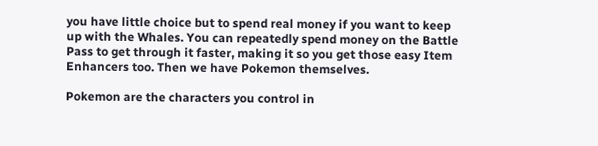you have little choice but to spend real money if you want to keep up with the Whales. You can repeatedly spend money on the Battle Pass to get through it faster, making it so you get those easy Item Enhancers too. Then we have Pokemon themselves.

Pokemon are the characters you control in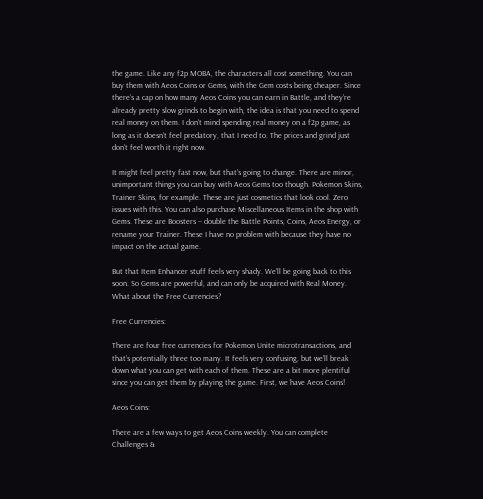the game. Like any f2p MOBA, the characters all cost something. You can buy them with Aeos Coins or Gems, with the Gem costs being cheaper. Since there’s a cap on how many Aeos Coins you can earn in Battle, and they’re already pretty slow grinds to begin with, the idea is that you need to spend real money on them. I don’t mind spending real money on a f2p game, as long as it doesn’t feel predatory, that I need to. The prices and grind just don’t feel worth it right now.

It might feel pretty fast now, but that’s going to change. There are minor, unimportant things you can buy with Aeos Gems too though. Pokemon Skins, Trainer Skins, for example. These are just cosmetics that look cool. Zero issues with this. You can also purchase Miscellaneous Items in the shop with Gems. These are Boosters – double the Battle Points, Coins, Aeos Energy, or rename your Trainer. These I have no problem with because they have no impact on the actual game.

But that Item Enhancer stuff feels very shady. We’ll be going back to this soon. So Gems are powerful, and can only be acquired with Real Money. What about the Free Currencies?

Free Currencies:

There are four free currencies for Pokemon Unite microtransactions, and that’s potentially three too many. It feels very confusing, but we’ll break down what you can get with each of them. These are a bit more plentiful since you can get them by playing the game. First, we have Aeos Coins!

Aeos Coins:

There are a few ways to get Aeos Coins weekly. You can complete Challenges &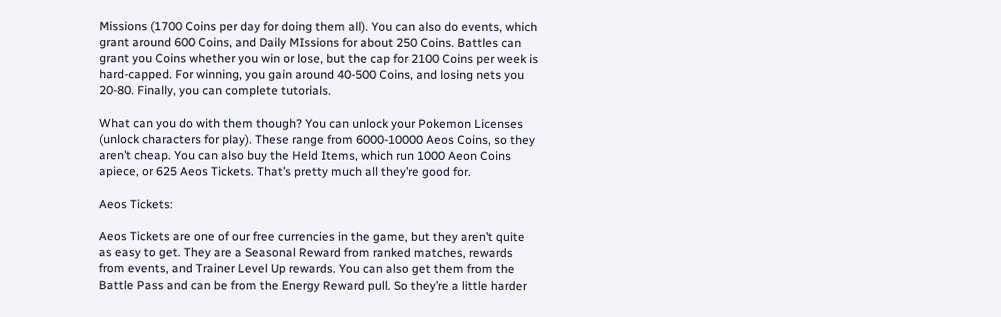Missions (1700 Coins per day for doing them all). You can also do events, which grant around 600 Coins, and Daily MIssions for about 250 Coins. Battles can grant you Coins whether you win or lose, but the cap for 2100 Coins per week is hard-capped. For winning, you gain around 40-500 Coins, and losing nets you 20-80. Finally, you can complete tutorials.

What can you do with them though? You can unlock your Pokemon Licenses (unlock characters for play). These range from 6000-10000 Aeos Coins, so they aren’t cheap. You can also buy the Held Items, which run 1000 Aeon Coins apiece, or 625 Aeos Tickets. That’s pretty much all they’re good for.

Aeos Tickets:

Aeos Tickets are one of our free currencies in the game, but they aren’t quite as easy to get. They are a Seasonal Reward from ranked matches, rewards from events, and Trainer Level Up rewards. You can also get them from the Battle Pass and can be from the Energy Reward pull. So they’re a little harder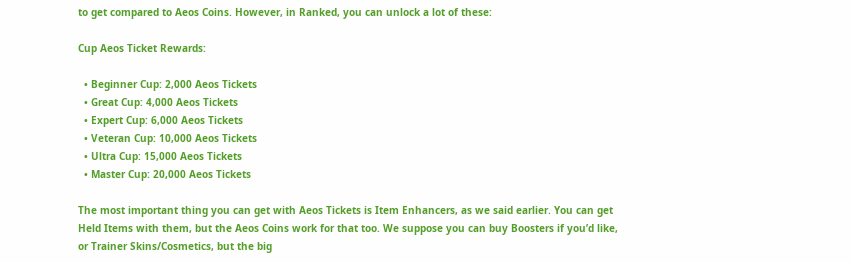to get compared to Aeos Coins. However, in Ranked, you can unlock a lot of these:

Cup Aeos Ticket Rewards:

  • Beginner Cup: 2,000 Aeos Tickets
  • Great Cup: 4,000 Aeos Tickets
  • Expert Cup: 6,000 Aeos Tickets
  • Veteran Cup: 10,000 Aeos Tickets
  • Ultra Cup: 15,000 Aeos Tickets
  • Master Cup: 20,000 Aeos Tickets

The most important thing you can get with Aeos Tickets is Item Enhancers, as we said earlier. You can get Held Items with them, but the Aeos Coins work for that too. We suppose you can buy Boosters if you’d like, or Trainer Skins/Cosmetics, but the big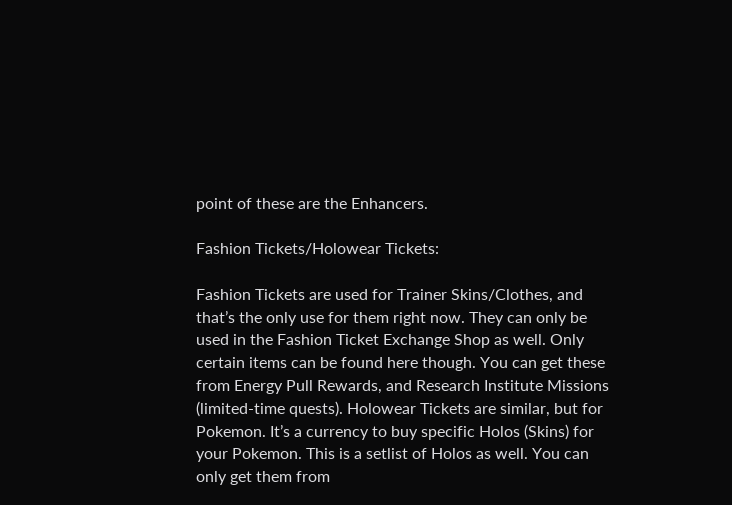point of these are the Enhancers.

Fashion Tickets/Holowear Tickets:

Fashion Tickets are used for Trainer Skins/Clothes, and that’s the only use for them right now. They can only be used in the Fashion Ticket Exchange Shop as well. Only certain items can be found here though. You can get these from Energy Pull Rewards, and Research Institute Missions (limited-time quests). Holowear Tickets are similar, but for Pokemon. It’s a currency to buy specific Holos (Skins) for your Pokemon. This is a setlist of Holos as well. You can only get them from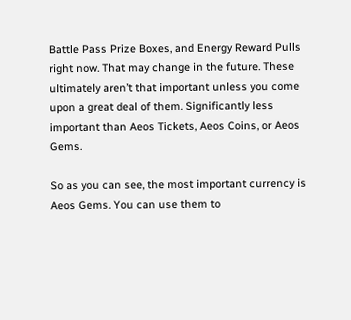Battle Pass Prize Boxes, and Energy Reward Pulls right now. That may change in the future. These ultimately aren’t that important unless you come upon a great deal of them. Significantly less important than Aeos Tickets, Aeos Coins, or Aeos Gems.

So as you can see, the most important currency is Aeos Gems. You can use them to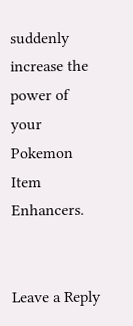suddenly increase the power of your Pokemon Item Enhancers.


Leave a Reply